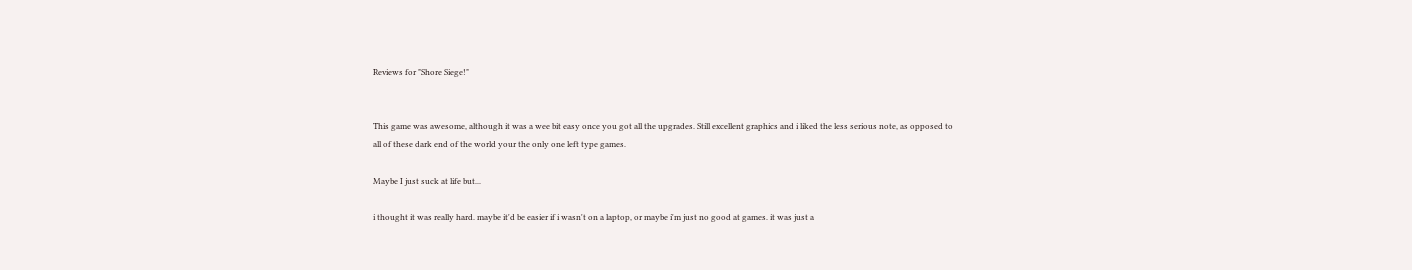Reviews for "Shore Siege!"


This game was awesome, although it was a wee bit easy once you got all the upgrades. Still excellent graphics and i liked the less serious note, as opposed to all of these dark end of the world your the only one left type games.

Maybe I just suck at life but...

i thought it was really hard. maybe it'd be easier if i wasn't on a laptop, or maybe i'm just no good at games. it was just a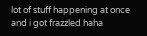lot of stuff happening at once and i got frazzled haha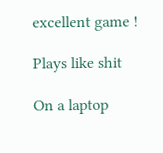excellent game !

Plays like shit

On a laptop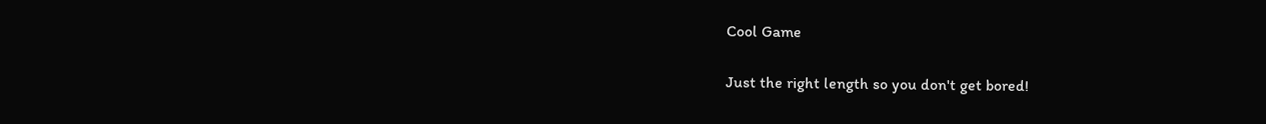Cool Game

Just the right length so you don't get bored!